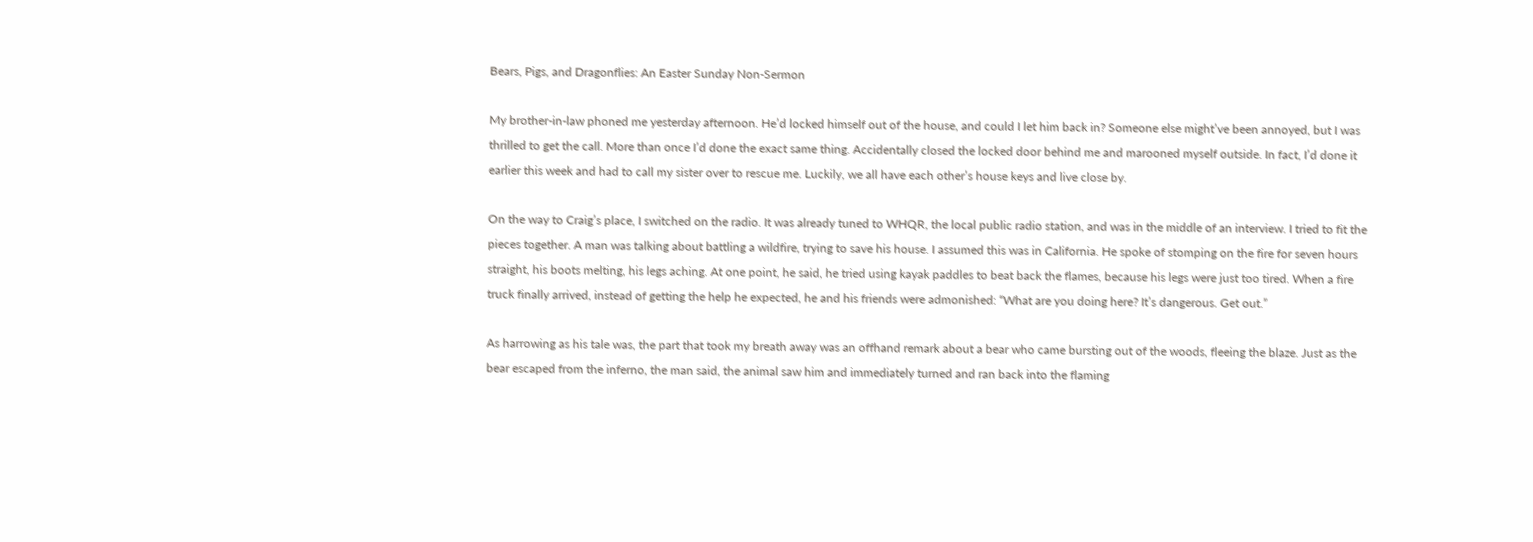Bears, Pigs, and Dragonflies: An Easter Sunday Non-Sermon

My brother-in-law phoned me yesterday afternoon. He’d locked himself out of the house, and could I let him back in? Someone else might’ve been annoyed, but I was thrilled to get the call. More than once I’d done the exact same thing. Accidentally closed the locked door behind me and marooned myself outside. In fact, I’d done it earlier this week and had to call my sister over to rescue me. Luckily, we all have each other’s house keys and live close by.

On the way to Craig’s place, I switched on the radio. It was already tuned to WHQR, the local public radio station, and was in the middle of an interview. I tried to fit the pieces together. A man was talking about battling a wildfire, trying to save his house. I assumed this was in California. He spoke of stomping on the fire for seven hours straight, his boots melting, his legs aching. At one point, he said, he tried using kayak paddles to beat back the flames, because his legs were just too tired. When a fire truck finally arrived, instead of getting the help he expected, he and his friends were admonished: “What are you doing here? It’s dangerous. Get out.”

As harrowing as his tale was, the part that took my breath away was an offhand remark about a bear who came bursting out of the woods, fleeing the blaze. Just as the bear escaped from the inferno, the man said, the animal saw him and immediately turned and ran back into the flaming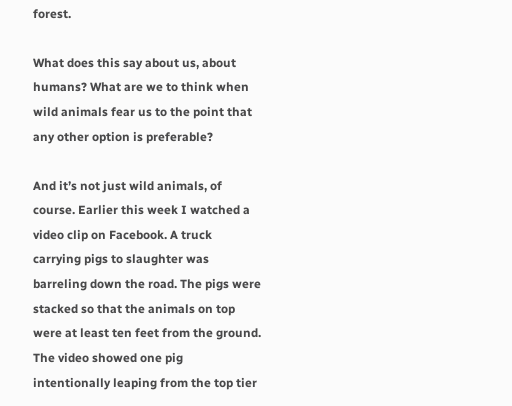forest.

What does this say about us, about humans? What are we to think when wild animals fear us to the point that any other option is preferable?

And it’s not just wild animals, of course. Earlier this week I watched a video clip on Facebook. A truck carrying pigs to slaughter was barreling down the road. The pigs were stacked so that the animals on top were at least ten feet from the ground. The video showed one pig intentionally leaping from the top tier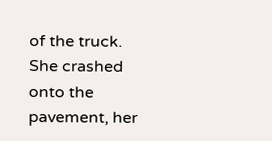of the truck. She crashed onto the pavement, her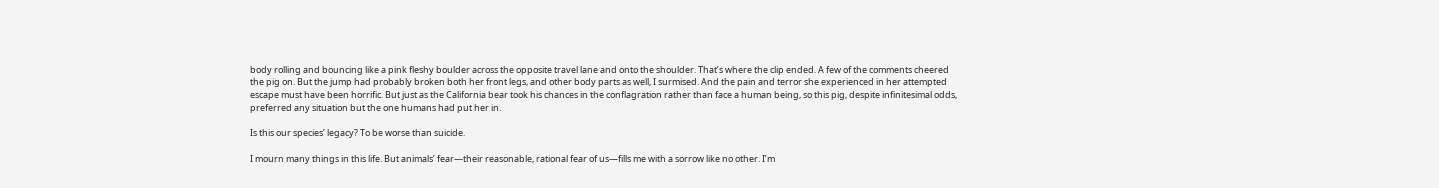body rolling and bouncing like a pink fleshy boulder across the opposite travel lane and onto the shoulder. That’s where the clip ended. A few of the comments cheered the pig on. But the jump had probably broken both her front legs, and other body parts as well, I surmised. And the pain and terror she experienced in her attempted escape must have been horrific. But just as the California bear took his chances in the conflagration rather than face a human being, so this pig, despite infinitesimal odds, preferred any situation but the one humans had put her in.

Is this our species’ legacy? To be worse than suicide.

I mourn many things in this life. But animals’ fear—their reasonable, rational fear of us—fills me with a sorrow like no other. I’m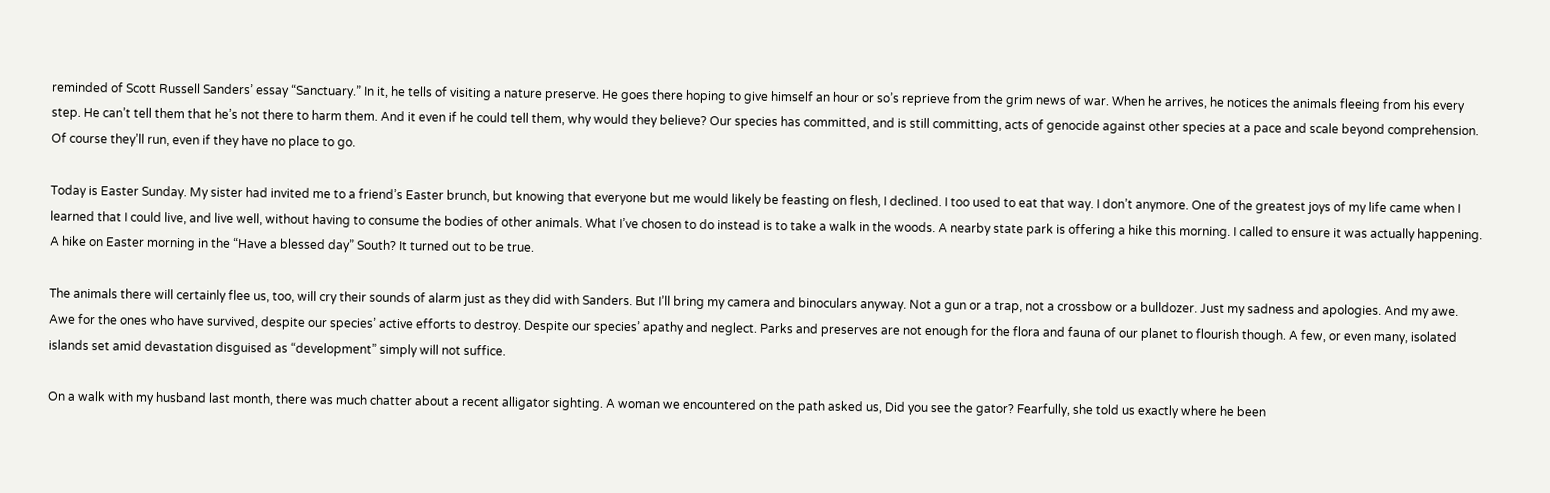reminded of Scott Russell Sanders’ essay “Sanctuary.” In it, he tells of visiting a nature preserve. He goes there hoping to give himself an hour or so’s reprieve from the grim news of war. When he arrives, he notices the animals fleeing from his every step. He can’t tell them that he’s not there to harm them. And it even if he could tell them, why would they believe? Our species has committed, and is still committing, acts of genocide against other species at a pace and scale beyond comprehension. Of course they’ll run, even if they have no place to go.

Today is Easter Sunday. My sister had invited me to a friend’s Easter brunch, but knowing that everyone but me would likely be feasting on flesh, I declined. I too used to eat that way. I don’t anymore. One of the greatest joys of my life came when I learned that I could live, and live well, without having to consume the bodies of other animals. What I’ve chosen to do instead is to take a walk in the woods. A nearby state park is offering a hike this morning. I called to ensure it was actually happening. A hike on Easter morning in the “Have a blessed day” South? It turned out to be true.

The animals there will certainly flee us, too, will cry their sounds of alarm just as they did with Sanders. But I’ll bring my camera and binoculars anyway. Not a gun or a trap, not a crossbow or a bulldozer. Just my sadness and apologies. And my awe. Awe for the ones who have survived, despite our species’ active efforts to destroy. Despite our species’ apathy and neglect. Parks and preserves are not enough for the flora and fauna of our planet to flourish though. A few, or even many, isolated islands set amid devastation disguised as “development” simply will not suffice.

On a walk with my husband last month, there was much chatter about a recent alligator sighting. A woman we encountered on the path asked us, Did you see the gator? Fearfully, she told us exactly where he been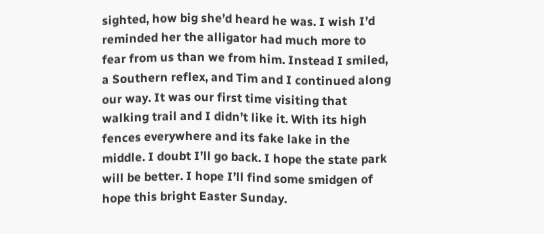sighted, how big she’d heard he was. I wish I’d reminded her the alligator had much more to fear from us than we from him. Instead I smiled, a Southern reflex, and Tim and I continued along our way. It was our first time visiting that walking trail and I didn’t like it. With its high fences everywhere and its fake lake in the middle. I doubt I’ll go back. I hope the state park will be better. I hope I’ll find some smidgen of hope this bright Easter Sunday.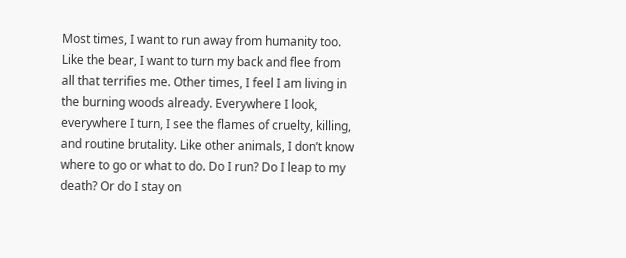Most times, I want to run away from humanity too. Like the bear, I want to turn my back and flee from all that terrifies me. Other times, I feel I am living in the burning woods already. Everywhere I look, everywhere I turn, I see the flames of cruelty, killing, and routine brutality. Like other animals, I don’t know where to go or what to do. Do I run? Do I leap to my death? Or do I stay on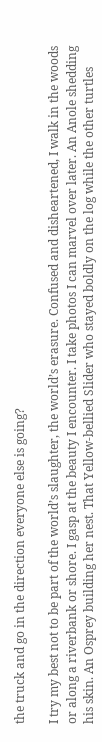the truck and go in the direction everyone else is going?

I try my best not to be part of the world’s slaughter, the world’s erasure. Confused and disheartened, I walk in the woods or along a riverbank or shore. I gasp at the beauty I encounter. I take photos I can marvel over later. An Anole shedding his skin. An Osprey building her nest. That Yellow-bellied Slider who stayed boldly on the log while the other turtles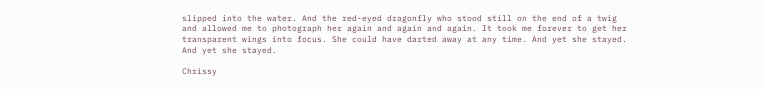slipped into the water. And the red-eyed dragonfly who stood still on the end of a twig and allowed me to photograph her again and again and again. It took me forever to get her transparent wings into focus. She could have darted away at any time. And yet she stayed. And yet she stayed.

Chrissy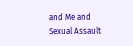and Me and Sexual Assault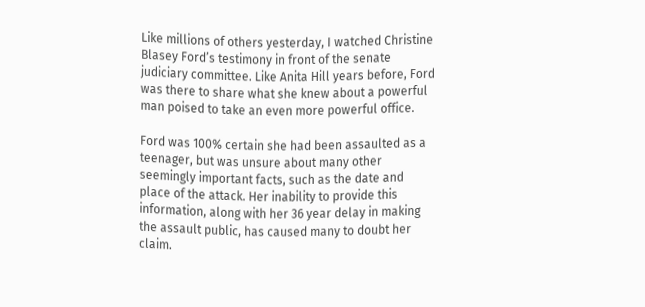Like millions of others yesterday, I watched Christine Blasey Ford’s testimony in front of the senate judiciary committee. Like Anita Hill years before, Ford was there to share what she knew about a powerful man poised to take an even more powerful office.

Ford was 100% certain she had been assaulted as a teenager, but was unsure about many other seemingly important facts, such as the date and place of the attack. Her inability to provide this information, along with her 36 year delay in making the assault public, has caused many to doubt her claim.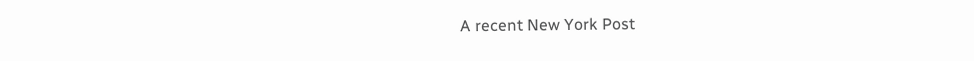A recent New York Post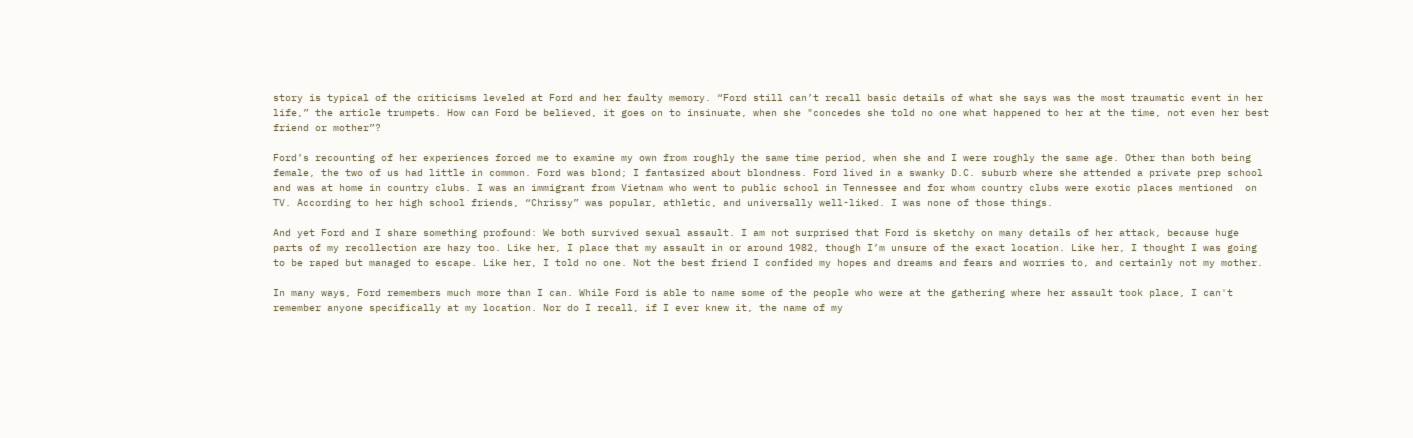story is typical of the criticisms leveled at Ford and her faulty memory. “Ford still can’t recall basic details of what she says was the most traumatic event in her life,” the article trumpets. How can Ford be believed, it goes on to insinuate, when she "concedes she told no one what happened to her at the time, not even her best friend or mother”?

Ford’s recounting of her experiences forced me to examine my own from roughly the same time period, when she and I were roughly the same age. Other than both being female, the two of us had little in common. Ford was blond; I fantasized about blondness. Ford lived in a swanky D.C. suburb where she attended a private prep school and was at home in country clubs. I was an immigrant from Vietnam who went to public school in Tennessee and for whom country clubs were exotic places mentioned  on TV. According to her high school friends, “Chrissy” was popular, athletic, and universally well-liked. I was none of those things.

And yet Ford and I share something profound: We both survived sexual assault. I am not surprised that Ford is sketchy on many details of her attack, because huge parts of my recollection are hazy too. Like her, I place that my assault in or around 1982, though I’m unsure of the exact location. Like her, I thought I was going to be raped but managed to escape. Like her, I told no one. Not the best friend I confided my hopes and dreams and fears and worries to, and certainly not my mother.

In many ways, Ford remembers much more than I can. While Ford is able to name some of the people who were at the gathering where her assault took place, I can't remember anyone specifically at my location. Nor do I recall, if I ever knew it, the name of my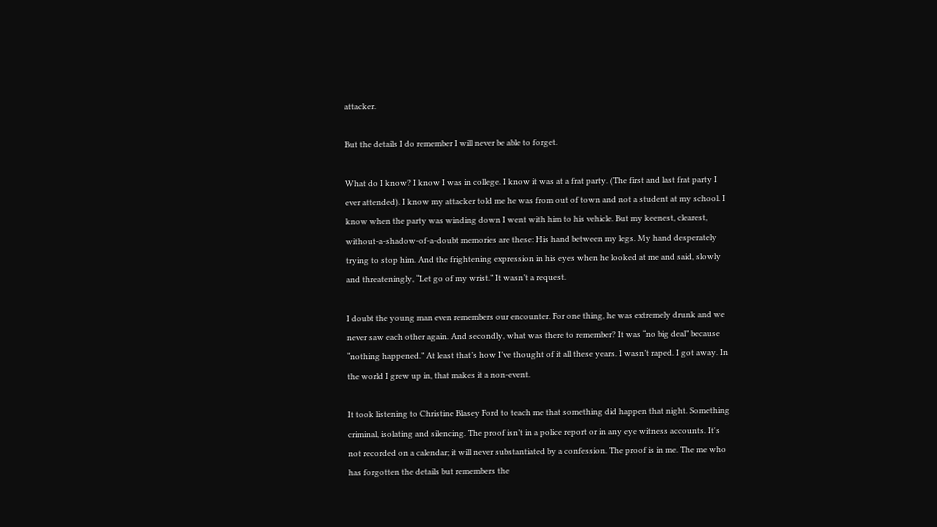attacker.

But the details I do remember I will never be able to forget.

What do I know? I know I was in college. I know it was at a frat party. (The first and last frat party I ever attended). I know my attacker told me he was from out of town and not a student at my school. I know when the party was winding down I went with him to his vehicle. But my keenest, clearest, without-a-shadow-of-a-doubt memories are these: His hand between my legs. My hand desperately trying to stop him. And the frightening expression in his eyes when he looked at me and said, slowly and threateningly, “Let go of my wrist.” It wasn’t a request.

I doubt the young man even remembers our encounter. For one thing, he was extremely drunk and we never saw each other again. And secondly, what was there to remember? It was “no big deal” because “nothing happened.” At least that’s how I’ve thought of it all these years. I wasn’t raped. I got away. In the world I grew up in, that makes it a non-event.

It took listening to Christine Blasey Ford to teach me that something did happen that night. Something criminal, isolating and silencing. The proof isn’t in a police report or in any eye witness accounts. It's not recorded on a calendar; it will never substantiated by a confession. The proof is in me. The me who has forgotten the details but remembers the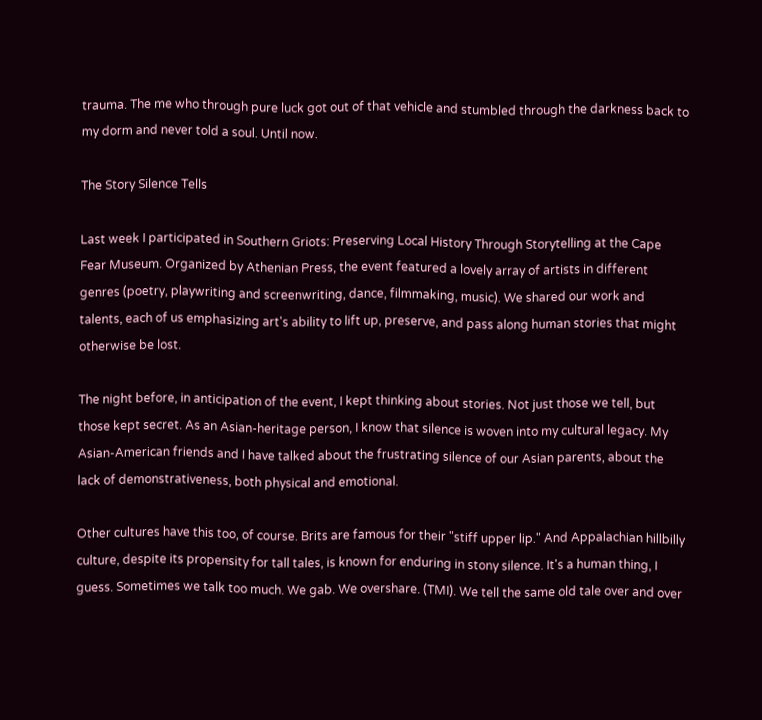trauma. The me who through pure luck got out of that vehicle and stumbled through the darkness back to my dorm and never told a soul. Until now.

The Story Silence Tells

Last week I participated in Southern Griots: Preserving Local History Through Storytelling at the Cape Fear Museum. Organized by Athenian Press, the event featured a lovely array of artists in different genres (poetry, playwriting and screenwriting, dance, filmmaking, music). We shared our work and talents, each of us emphasizing art's ability to lift up, preserve, and pass along human stories that might otherwise be lost.

The night before, in anticipation of the event, I kept thinking about stories. Not just those we tell, but those kept secret. As an Asian-heritage person, I know that silence is woven into my cultural legacy. My Asian-American friends and I have talked about the frustrating silence of our Asian parents, about the lack of demonstrativeness, both physical and emotional.

Other cultures have this too, of course. Brits are famous for their "stiff upper lip." And Appalachian hillbilly culture, despite its propensity for tall tales, is known for enduring in stony silence. It's a human thing, I guess. Sometimes we talk too much. We gab. We overshare. (TMI). We tell the same old tale over and over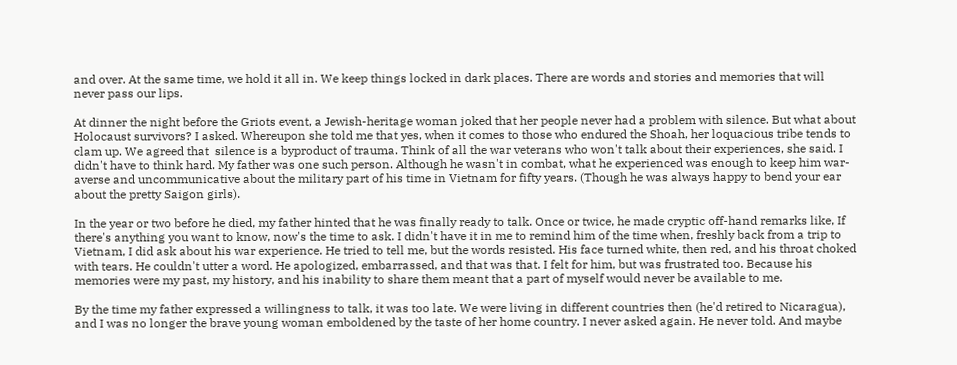and over. At the same time, we hold it all in. We keep things locked in dark places. There are words and stories and memories that will never pass our lips.

At dinner the night before the Griots event, a Jewish-heritage woman joked that her people never had a problem with silence. But what about Holocaust survivors? I asked. Whereupon she told me that yes, when it comes to those who endured the Shoah, her loquacious tribe tends to clam up. We agreed that  silence is a byproduct of trauma. Think of all the war veterans who won't talk about their experiences, she said. I didn't have to think hard. My father was one such person. Although he wasn't in combat, what he experienced was enough to keep him war-averse and uncommunicative about the military part of his time in Vietnam for fifty years. (Though he was always happy to bend your ear about the pretty Saigon girls).

In the year or two before he died, my father hinted that he was finally ready to talk. Once or twice, he made cryptic off-hand remarks like, If there's anything you want to know, now's the time to ask. I didn't have it in me to remind him of the time when, freshly back from a trip to Vietnam, I did ask about his war experience. He tried to tell me, but the words resisted. His face turned white, then red, and his throat choked with tears. He couldn't utter a word. He apologized, embarrassed, and that was that. I felt for him, but was frustrated too. Because his memories were my past, my history, and his inability to share them meant that a part of myself would never be available to me.

By the time my father expressed a willingness to talk, it was too late. We were living in different countries then (he'd retired to Nicaragua), and I was no longer the brave young woman emboldened by the taste of her home country. I never asked again. He never told. And maybe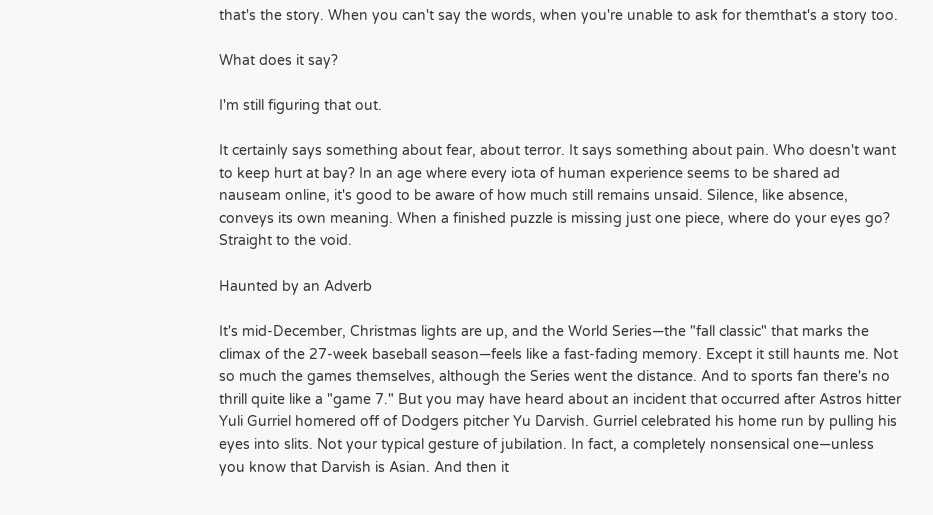that's the story. When you can't say the words, when you're unable to ask for themthat's a story too.

What does it say?

I'm still figuring that out.

It certainly says something about fear, about terror. It says something about pain. Who doesn't want to keep hurt at bay? In an age where every iota of human experience seems to be shared ad nauseam online, it's good to be aware of how much still remains unsaid. Silence, like absence, conveys its own meaning. When a finished puzzle is missing just one piece, where do your eyes go? Straight to the void.

Haunted by an Adverb

It's mid-December, Christmas lights are up, and the World Series—the "fall classic" that marks the climax of the 27-week baseball season—feels like a fast-fading memory. Except it still haunts me. Not so much the games themselves, although the Series went the distance. And to sports fan there's no thrill quite like a "game 7." But you may have heard about an incident that occurred after Astros hitter Yuli Gurriel homered off of Dodgers pitcher Yu Darvish. Gurriel celebrated his home run by pulling his eyes into slits. Not your typical gesture of jubilation. In fact, a completely nonsensical one—unless you know that Darvish is Asian. And then it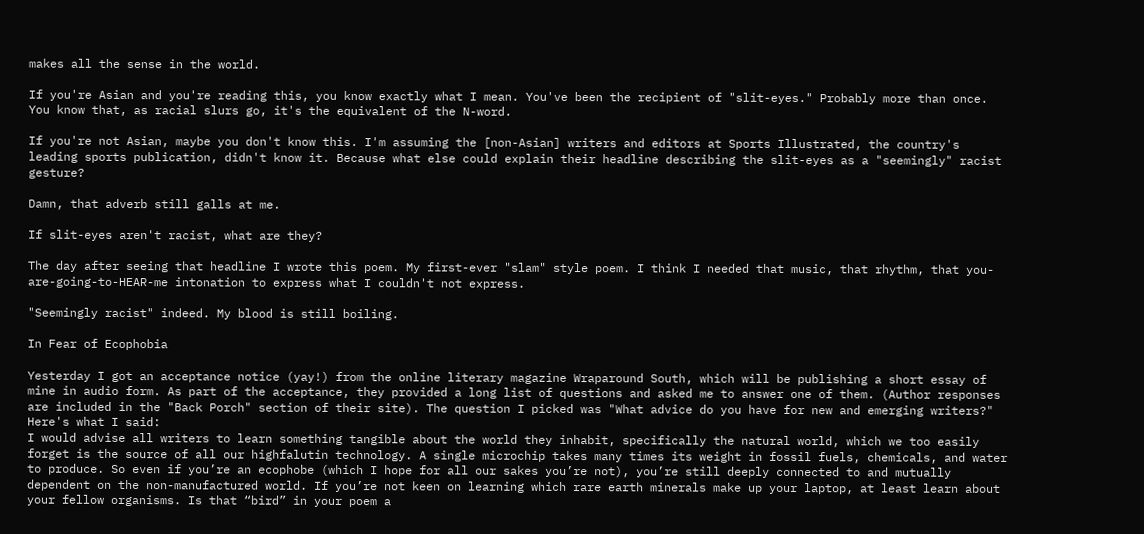makes all the sense in the world.

If you're Asian and you're reading this, you know exactly what I mean. You've been the recipient of "slit-eyes." Probably more than once. You know that, as racial slurs go, it's the equivalent of the N-word.

If you're not Asian, maybe you don't know this. I'm assuming the [non-Asian] writers and editors at Sports Illustrated, the country's leading sports publication, didn't know it. Because what else could explain their headline describing the slit-eyes as a "seemingly" racist gesture?

Damn, that adverb still galls at me.

If slit-eyes aren't racist, what are they?

The day after seeing that headline I wrote this poem. My first-ever "slam" style poem. I think I needed that music, that rhythm, that you-are-going-to-HEAR-me intonation to express what I couldn't not express.

"Seemingly racist" indeed. My blood is still boiling.

In Fear of Ecophobia

Yesterday I got an acceptance notice (yay!) from the online literary magazine Wraparound South, which will be publishing a short essay of mine in audio form. As part of the acceptance, they provided a long list of questions and asked me to answer one of them. (Author responses are included in the "Back Porch" section of their site). The question I picked was "What advice do you have for new and emerging writers?" Here's what I said:
I would advise all writers to learn something tangible about the world they inhabit, specifically the natural world, which we too easily forget is the source of all our highfalutin technology. A single microchip takes many times its weight in fossil fuels, chemicals, and water to produce. So even if you’re an ecophobe (which I hope for all our sakes you’re not), you’re still deeply connected to and mutually dependent on the non-manufactured world. If you’re not keen on learning which rare earth minerals make up your laptop, at least learn about your fellow organisms. Is that “bird” in your poem a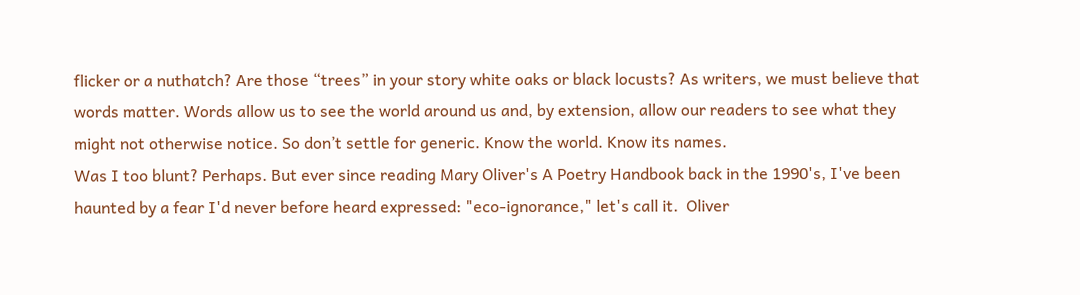flicker or a nuthatch? Are those “trees” in your story white oaks or black locusts? As writers, we must believe that words matter. Words allow us to see the world around us and, by extension, allow our readers to see what they might not otherwise notice. So don’t settle for generic. Know the world. Know its names.
Was I too blunt? Perhaps. But ever since reading Mary Oliver's A Poetry Handbook back in the 1990's, I've been haunted by a fear I'd never before heard expressed: "eco-ignorance," let's call it.  Oliver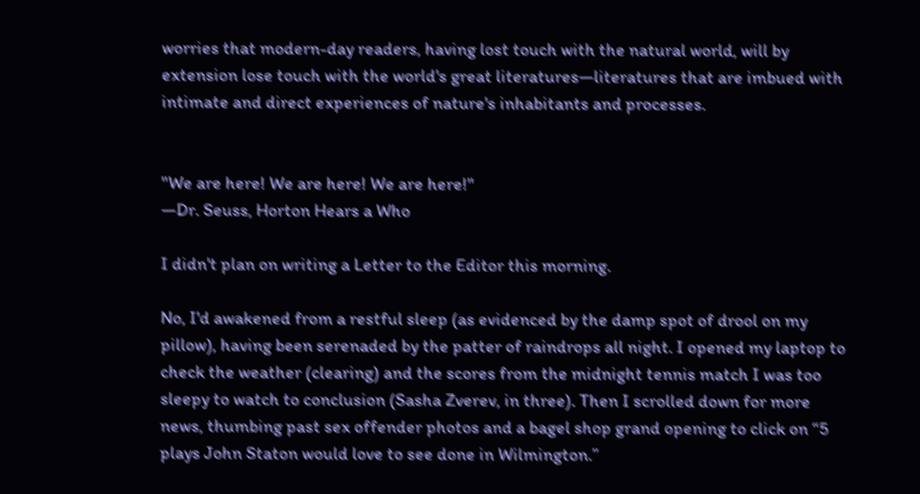worries that modern-day readers, having lost touch with the natural world, will by extension lose touch with the world's great literatures—literatures that are imbued with intimate and direct experiences of nature's inhabitants and processes.


"We are here! We are here! We are here!"
—Dr. Seuss, Horton Hears a Who

I didn't plan on writing a Letter to the Editor this morning.

No, I'd awakened from a restful sleep (as evidenced by the damp spot of drool on my pillow), having been serenaded by the patter of raindrops all night. I opened my laptop to check the weather (clearing) and the scores from the midnight tennis match I was too sleepy to watch to conclusion (Sasha Zverev, in three). Then I scrolled down for more news, thumbing past sex offender photos and a bagel shop grand opening to click on “5 plays John Staton would love to see done in Wilmington.”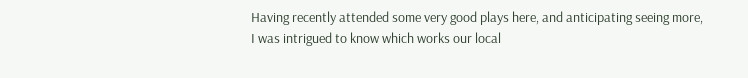Having recently attended some very good plays here, and anticipating seeing more, I was intrigued to know which works our local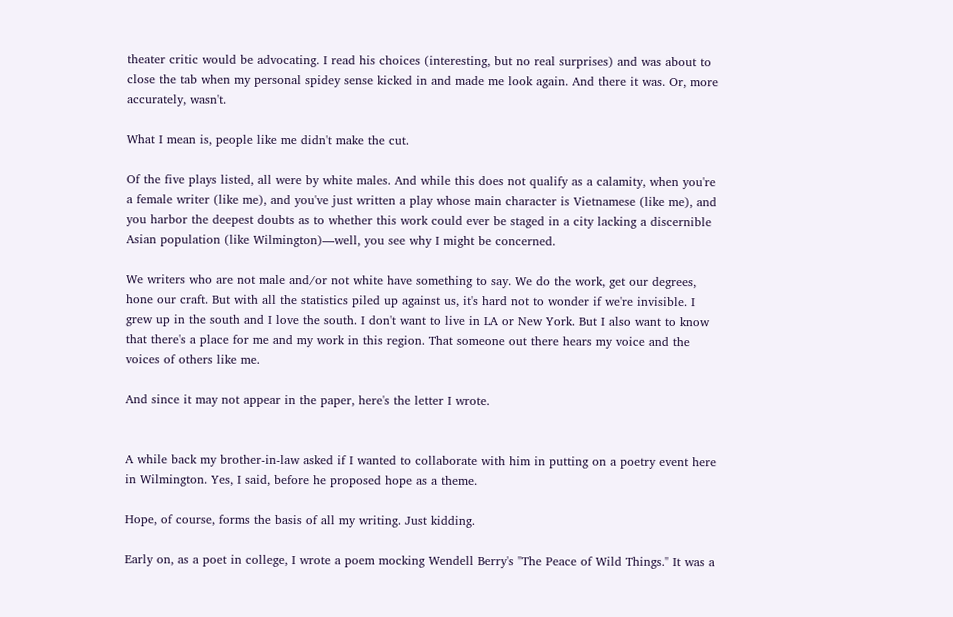theater critic would be advocating. I read his choices (interesting, but no real surprises) and was about to close the tab when my personal spidey sense kicked in and made me look again. And there it was. Or, more accurately, wasn't.

What I mean is, people like me didn't make the cut.

Of the five plays listed, all were by white males. And while this does not qualify as a calamity, when you're a female writer (like me), and you've just written a play whose main character is Vietnamese (like me), and you harbor the deepest doubts as to whether this work could ever be staged in a city lacking a discernible Asian population (like Wilmington)—well, you see why I might be concerned.

We writers who are not male and/or not white have something to say. We do the work, get our degrees, hone our craft. But with all the statistics piled up against us, it's hard not to wonder if we're invisible. I grew up in the south and I love the south. I don't want to live in LA or New York. But I also want to know that there's a place for me and my work in this region. That someone out there hears my voice and the voices of others like me.

And since it may not appear in the paper, here's the letter I wrote.


A while back my brother-in-law asked if I wanted to collaborate with him in putting on a poetry event here in Wilmington. Yes, I said, before he proposed hope as a theme.

Hope, of course, forms the basis of all my writing. Just kidding.

Early on, as a poet in college, I wrote a poem mocking Wendell Berry's "The Peace of Wild Things." It was a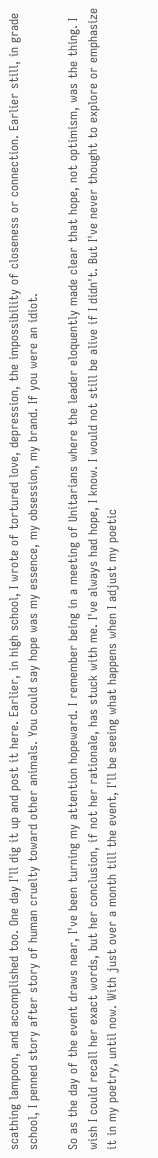scathing lampoon, and accomplished too. One day I'll dig it up and post it here. Earlier, in high school, I wrote of tortured love, depression, the impossibility of closeness or connection. Earlier still, in grade school, I penned story after story of human cruelty toward other animals. You could say hope was my essence, my obsession, my brand. If you were an idiot.

So as the day of the event draws near, I've been turning my attention hopeward. I remember being in a meeting of Unitarians where the leader eloquently made clear that hope, not optimism, was the thing. I wish I could recall her exact words, but her conclusion, if not her rationale, has stuck with me. I've always had hope, I know. I would not still be alive if I didn't. But I've never thought to explore or emphasize it in my poetry, until now. With just over a month till the event, I'll be seeing what happens when I adjust my poetic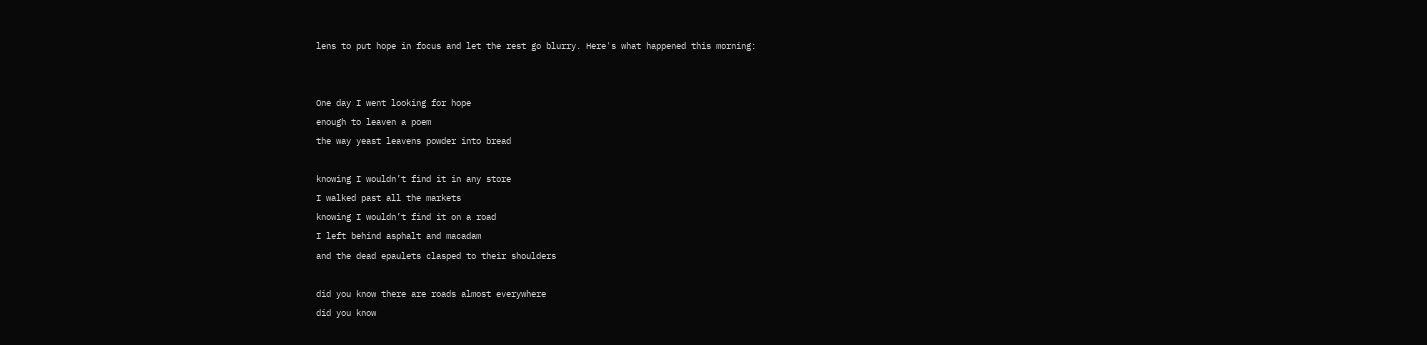lens to put hope in focus and let the rest go blurry. Here's what happened this morning:


One day I went looking for hope
enough to leaven a poem
the way yeast leavens powder into bread

knowing I wouldn’t find it in any store
I walked past all the markets
knowing I wouldn’t find it on a road
I left behind asphalt and macadam
and the dead epaulets clasped to their shoulders

did you know there are roads almost everywhere
did you know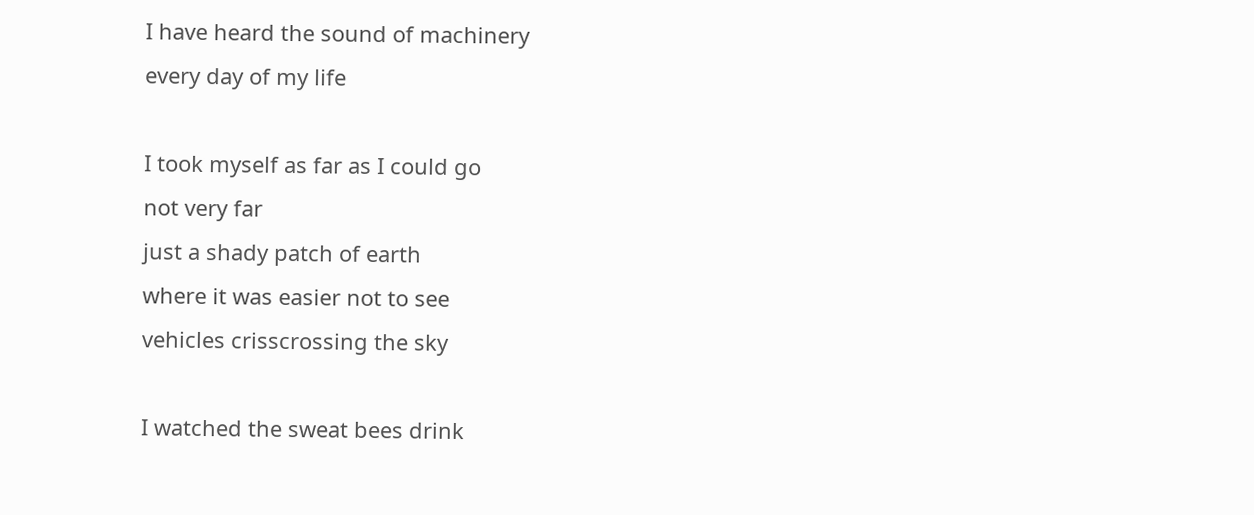I have heard the sound of machinery
every day of my life

I took myself as far as I could go
not very far
just a shady patch of earth
where it was easier not to see
vehicles crisscrossing the sky

I watched the sweat bees drink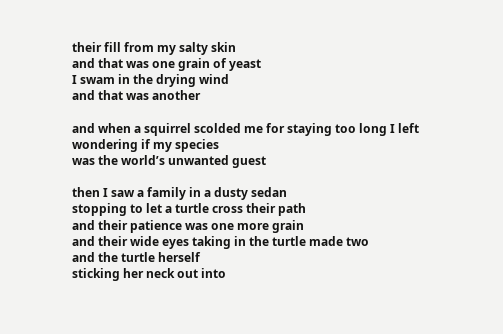their fill from my salty skin
and that was one grain of yeast
I swam in the drying wind
and that was another

and when a squirrel scolded me for staying too long I left
wondering if my species
was the world’s unwanted guest

then I saw a family in a dusty sedan
stopping to let a turtle cross their path
and their patience was one more grain
and their wide eyes taking in the turtle made two
and the turtle herself
sticking her neck out into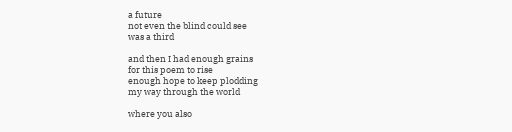a future
not even the blind could see
was a third

and then I had enough grains
for this poem to rise
enough hope to keep plodding
my way through the world

where you also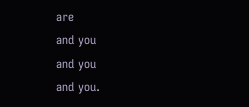are
and you
and you
and you.